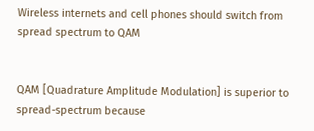Wireless internets and cell phones should switch from spread spectrum to QAM


QAM [Quadrature Amplitude Modulation] is superior to spread-spectrum because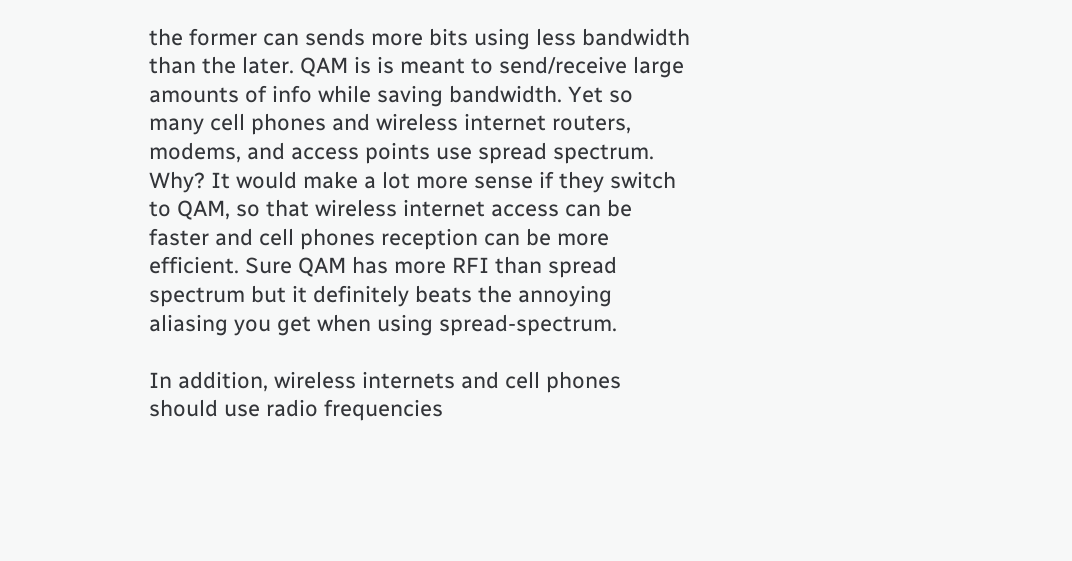the former can sends more bits using less bandwidth than the later. QAM is is meant to send/receive large amounts of info while saving bandwidth. Yet so many cell phones and wireless internet routers, modems, and access points use spread spectrum. Why? It would make a lot more sense if they switch to QAM, so that wireless internet access can be faster and cell phones reception can be more efficient. Sure QAM has more RFI than spread spectrum but it definitely beats the annoying aliasing you get when using spread-spectrum.

In addition, wireless internets and cell phones should use radio frequencies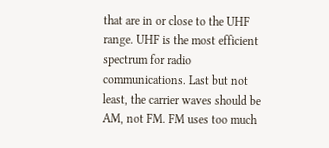that are in or close to the UHF range. UHF is the most efficient spectrum for radio communications. Last but not least, the carrier waves should be AM, not FM. FM uses too much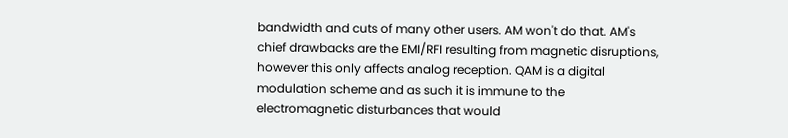bandwidth and cuts of many other users. AM won't do that. AM's chief drawbacks are the EMI/RFI resulting from magnetic disruptions, however this only affects analog reception. QAM is a digital modulation scheme and as such it is immune to the electromagnetic disturbances that would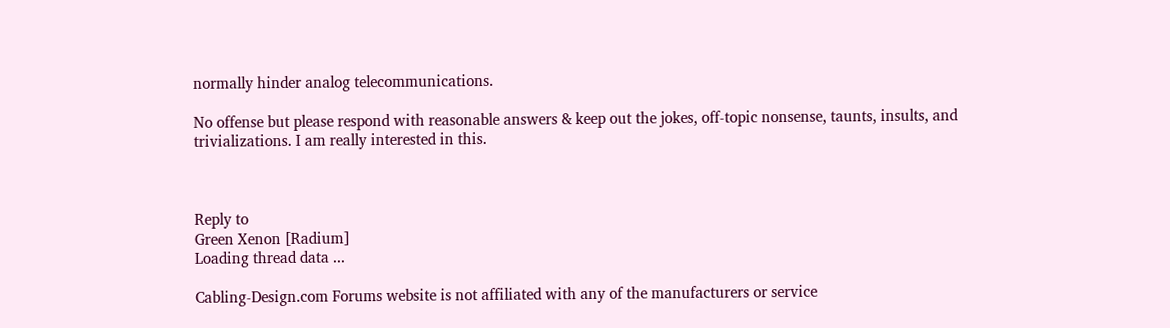normally hinder analog telecommunications.

No offense but please respond with reasonable answers & keep out the jokes, off-topic nonsense, taunts, insults, and trivializations. I am really interested in this.



Reply to
Green Xenon [Radium]
Loading thread data ...

Cabling-Design.com Forums website is not affiliated with any of the manufacturers or service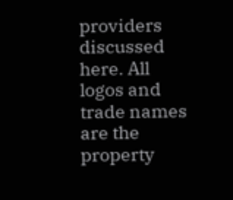providers discussed here. All logos and trade names are the property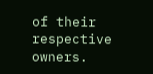of their respective owners.